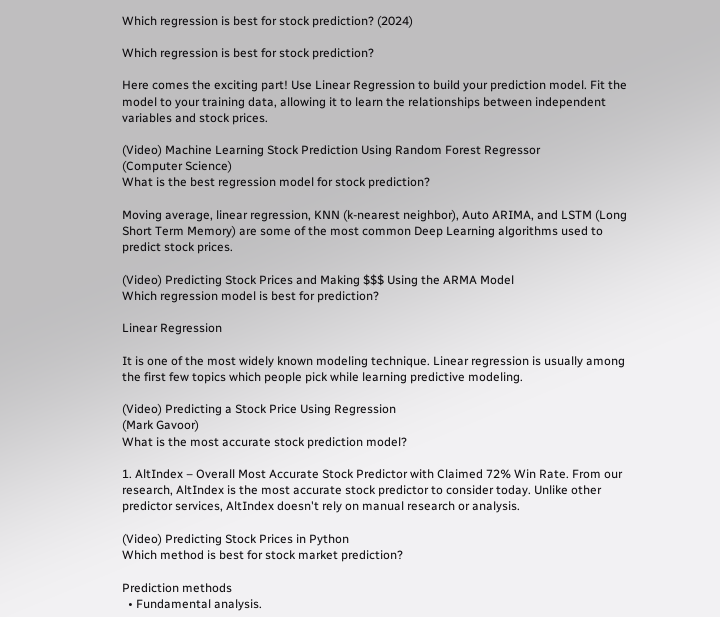Which regression is best for stock prediction? (2024)

Which regression is best for stock prediction?

Here comes the exciting part! Use Linear Regression to build your prediction model. Fit the model to your training data, allowing it to learn the relationships between independent variables and stock prices.

(Video) Machine Learning Stock Prediction Using Random Forest Regressor
(Computer Science)
What is the best regression model for stock prediction?

Moving average, linear regression, KNN (k-nearest neighbor), Auto ARIMA, and LSTM (Long Short Term Memory) are some of the most common Deep Learning algorithms used to predict stock prices.

(Video) Predicting Stock Prices and Making $$$ Using the ARMA Model
Which regression model is best for prediction?

Linear Regression

It is one of the most widely known modeling technique. Linear regression is usually among the first few topics which people pick while learning predictive modeling.

(Video) Predicting a Stock Price Using Regression
(Mark Gavoor)
What is the most accurate stock prediction model?

1. AltIndex – Overall Most Accurate Stock Predictor with Claimed 72% Win Rate. From our research, AltIndex is the most accurate stock predictor to consider today. Unlike other predictor services, AltIndex doesn't rely on manual research or analysis.

(Video) Predicting Stock Prices in Python
Which method is best for stock market prediction?

Prediction methods
  • Fundamental analysis.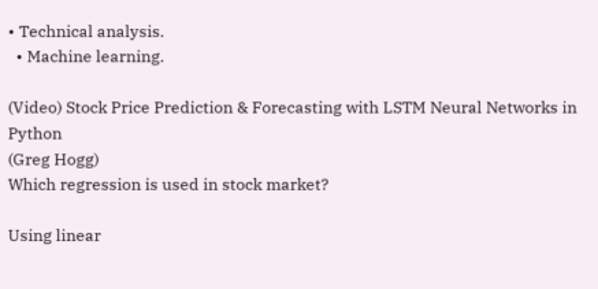• Technical analysis.
  • Machine learning.

(Video) Stock Price Prediction & Forecasting with LSTM Neural Networks in Python
(Greg Hogg)
Which regression is used in stock market?

Using linear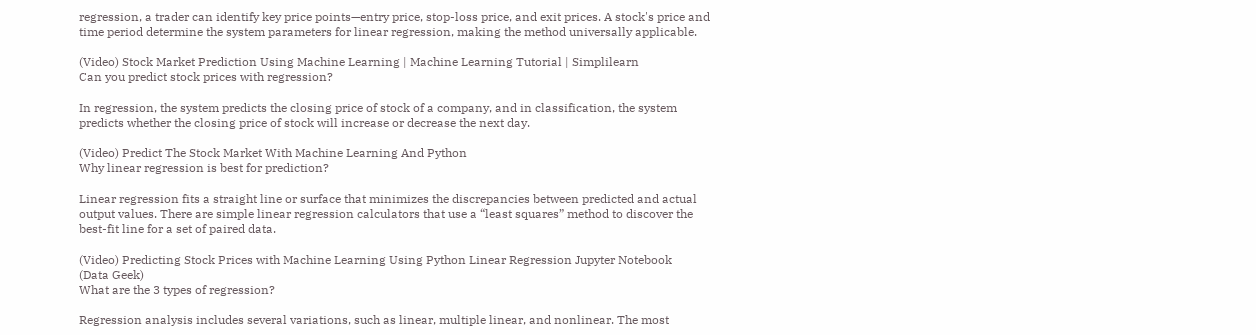regression, a trader can identify key price points—entry price, stop-loss price, and exit prices. A stock's price and time period determine the system parameters for linear regression, making the method universally applicable.

(Video) Stock Market Prediction Using Machine Learning | Machine Learning Tutorial | Simplilearn
Can you predict stock prices with regression?

In regression, the system predicts the closing price of stock of a company, and in classification, the system predicts whether the closing price of stock will increase or decrease the next day.

(Video) Predict The Stock Market With Machine Learning And Python
Why linear regression is best for prediction?

Linear regression fits a straight line or surface that minimizes the discrepancies between predicted and actual output values. There are simple linear regression calculators that use a “least squares” method to discover the best-fit line for a set of paired data.

(Video) Predicting Stock Prices with Machine Learning Using Python Linear Regression Jupyter Notebook
(Data Geek)
What are the 3 types of regression?

Regression analysis includes several variations, such as linear, multiple linear, and nonlinear. The most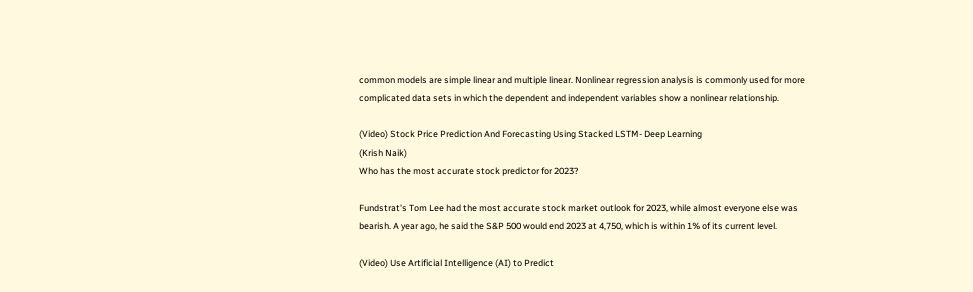common models are simple linear and multiple linear. Nonlinear regression analysis is commonly used for more complicated data sets in which the dependent and independent variables show a nonlinear relationship.

(Video) Stock Price Prediction And Forecasting Using Stacked LSTM- Deep Learning
(Krish Naik)
Who has the most accurate stock predictor for 2023?

Fundstrat's Tom Lee had the most accurate stock market outlook for 2023, while almost everyone else was bearish. A year ago, he said the S&P 500 would end 2023 at 4,750, which is within 1% of its current level.

(Video) Use Artificial Intelligence (AI) to Predict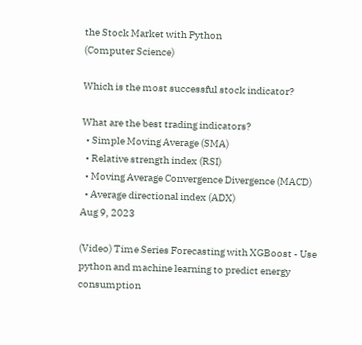the Stock Market with Python
(Computer Science)

Which is the most successful stock indicator?

What are the best trading indicators?
  • Simple Moving Average (SMA)
  • Relative strength index (RSI)
  • Moving Average Convergence Divergence (MACD)
  • Average directional index (ADX)
Aug 9, 2023

(Video) Time Series Forecasting with XGBoost - Use python and machine learning to predict energy consumption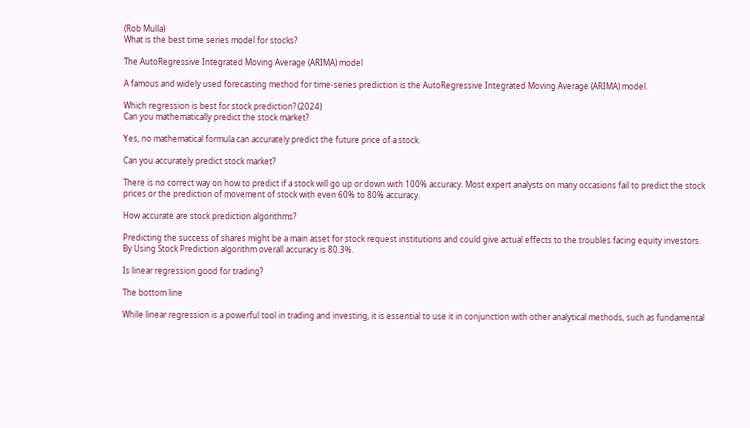(Rob Mulla)
What is the best time series model for stocks?

The AutoRegressive Integrated Moving Average (ARIMA) model

A famous and widely used forecasting method for time-series prediction is the AutoRegressive Integrated Moving Average (ARIMA) model.

Which regression is best for stock prediction? (2024)
Can you mathematically predict the stock market?

Yes, no mathematical formula can accurately predict the future price of a stock.

Can you accurately predict stock market?

There is no correct way on how to predict if a stock will go up or down with 100% accuracy. Most expert analysts on many occasions fail to predict the stock prices or the prediction of movement of stock with even 60% to 80% accuracy.

How accurate are stock prediction algorithms?

Predicting the success of shares might be a main asset for stock request institutions and could give actual effects to the troubles facing equity investors. By Using Stock Prediction algorithm overall accuracy is 80.3%.

Is linear regression good for trading?

The bottom line

While linear regression is a powerful tool in trading and investing, it is essential to use it in conjunction with other analytical methods, such as fundamental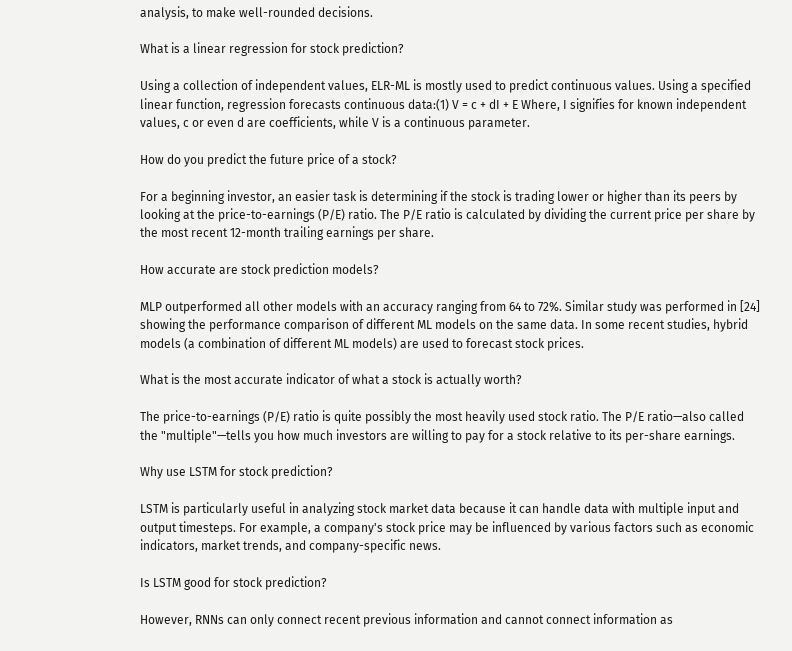analysis, to make well-rounded decisions.

What is a linear regression for stock prediction?

Using a collection of independent values, ELR-ML is mostly used to predict continuous values. Using a specified linear function, regression forecasts continuous data:(1) V = c + dI + E Where, I signifies for known independent values, c or even d are coefficients, while V is a continuous parameter.

How do you predict the future price of a stock?

For a beginning investor, an easier task is determining if the stock is trading lower or higher than its peers by looking at the price-to-earnings (P/E) ratio. The P/E ratio is calculated by dividing the current price per share by the most recent 12-month trailing earnings per share.

How accurate are stock prediction models?

MLP outperformed all other models with an accuracy ranging from 64 to 72%. Similar study was performed in [24] showing the performance comparison of different ML models on the same data. In some recent studies, hybrid models (a combination of different ML models) are used to forecast stock prices.

What is the most accurate indicator of what a stock is actually worth?

The price-to-earnings (P/E) ratio is quite possibly the most heavily used stock ratio. The P/E ratio—also called the "multiple"—tells you how much investors are willing to pay for a stock relative to its per-share earnings.

Why use LSTM for stock prediction?

LSTM is particularly useful in analyzing stock market data because it can handle data with multiple input and output timesteps. For example, a company's stock price may be influenced by various factors such as economic indicators, market trends, and company-specific news.

Is LSTM good for stock prediction?

However, RNNs can only connect recent previous information and cannot connect information as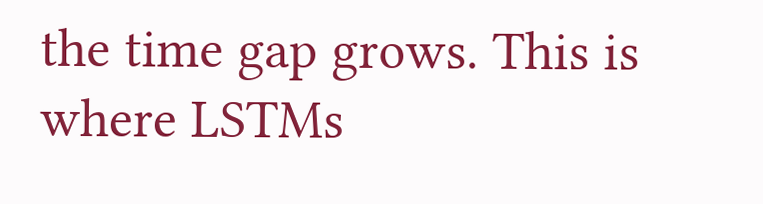the time gap grows. This is where LSTMs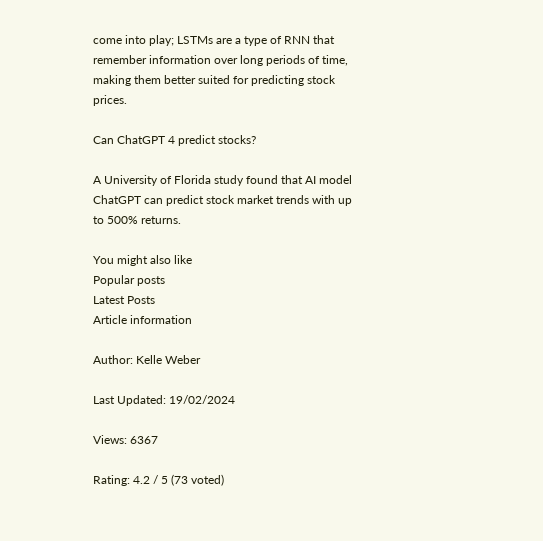come into play; LSTMs are a type of RNN that remember information over long periods of time, making them better suited for predicting stock prices.

Can ChatGPT 4 predict stocks?

A University of Florida study found that AI model ChatGPT can predict stock market trends with up to 500% returns.

You might also like
Popular posts
Latest Posts
Article information

Author: Kelle Weber

Last Updated: 19/02/2024

Views: 6367

Rating: 4.2 / 5 (73 voted)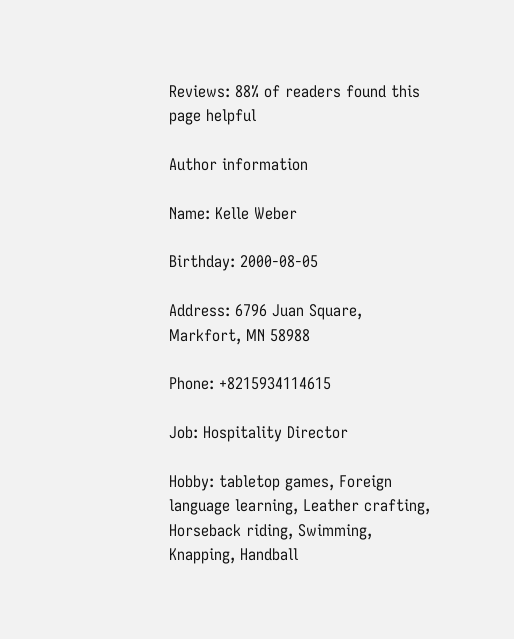Reviews: 88% of readers found this page helpful

Author information

Name: Kelle Weber

Birthday: 2000-08-05

Address: 6796 Juan Square, Markfort, MN 58988

Phone: +8215934114615

Job: Hospitality Director

Hobby: tabletop games, Foreign language learning, Leather crafting, Horseback riding, Swimming, Knapping, Handball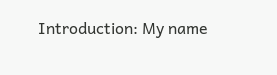Introduction: My name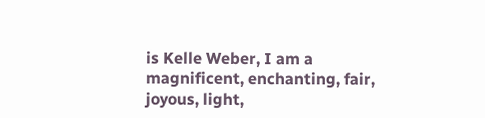is Kelle Weber, I am a magnificent, enchanting, fair, joyous, light,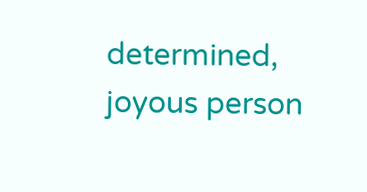determined, joyous person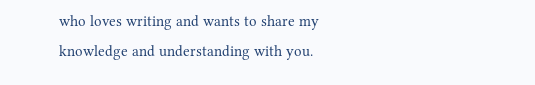who loves writing and wants to share my knowledge and understanding with you.